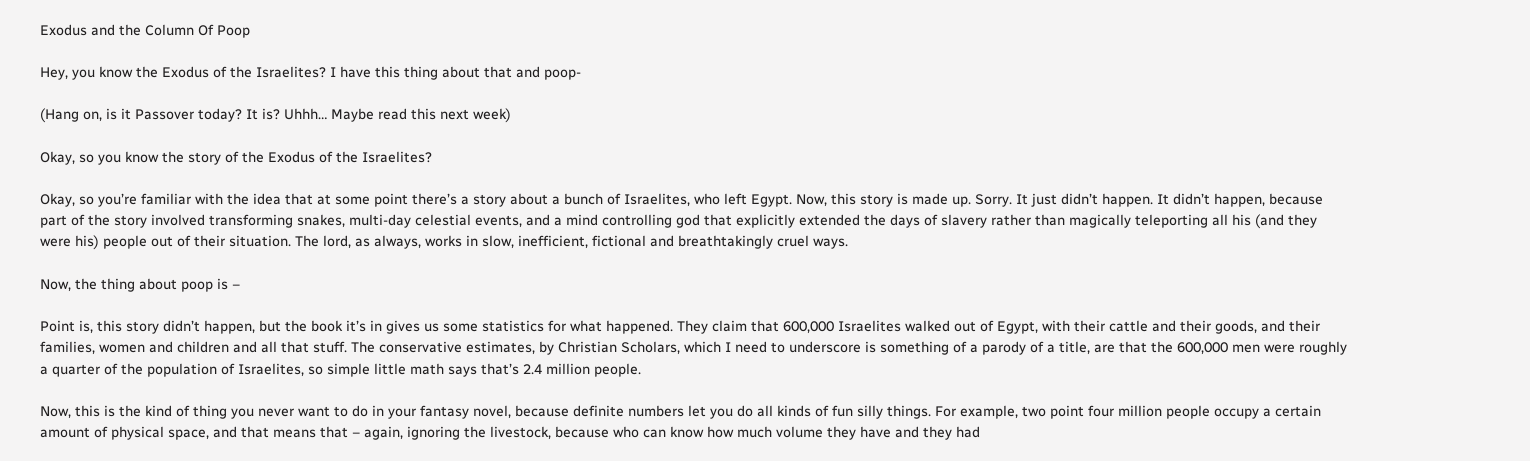Exodus and the Column Of Poop

Hey, you know the Exodus of the Israelites? I have this thing about that and poop-

(Hang on, is it Passover today? It is? Uhhh… Maybe read this next week)

Okay, so you know the story of the Exodus of the Israelites?

Okay, so you’re familiar with the idea that at some point there’s a story about a bunch of Israelites, who left Egypt. Now, this story is made up. Sorry. It just didn’t happen. It didn’t happen, because part of the story involved transforming snakes, multi-day celestial events, and a mind controlling god that explicitly extended the days of slavery rather than magically teleporting all his (and they were his) people out of their situation. The lord, as always, works in slow, inefficient, fictional and breathtakingly cruel ways.

Now, the thing about poop is –

Point is, this story didn’t happen, but the book it’s in gives us some statistics for what happened. They claim that 600,000 Israelites walked out of Egypt, with their cattle and their goods, and their families, women and children and all that stuff. The conservative estimates, by Christian Scholars, which I need to underscore is something of a parody of a title, are that the 600,000 men were roughly a quarter of the population of Israelites, so simple little math says that’s 2.4 million people.

Now, this is the kind of thing you never want to do in your fantasy novel, because definite numbers let you do all kinds of fun silly things. For example, two point four million people occupy a certain amount of physical space, and that means that – again, ignoring the livestock, because who can know how much volume they have and they had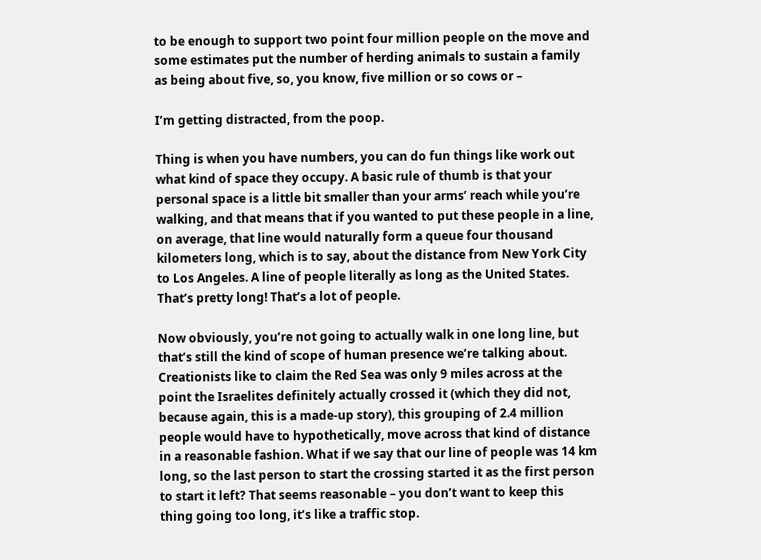to be enough to support two point four million people on the move and some estimates put the number of herding animals to sustain a family as being about five, so, you know, five million or so cows or –

I’m getting distracted, from the poop.

Thing is when you have numbers, you can do fun things like work out what kind of space they occupy. A basic rule of thumb is that your personal space is a little bit smaller than your arms’ reach while you’re walking, and that means that if you wanted to put these people in a line, on average, that line would naturally form a queue four thousand kilometers long, which is to say, about the distance from New York City to Los Angeles. A line of people literally as long as the United States. That’s pretty long! That’s a lot of people.

Now obviously, you’re not going to actually walk in one long line, but that’s still the kind of scope of human presence we’re talking about. Creationists like to claim the Red Sea was only 9 miles across at the point the Israelites definitely actually crossed it (which they did not, because again, this is a made-up story), this grouping of 2.4 million people would have to hypothetically, move across that kind of distance in a reasonable fashion. What if we say that our line of people was 14 km long, so the last person to start the crossing started it as the first person to start it left? That seems reasonable – you don’t want to keep this thing going too long, it’s like a traffic stop.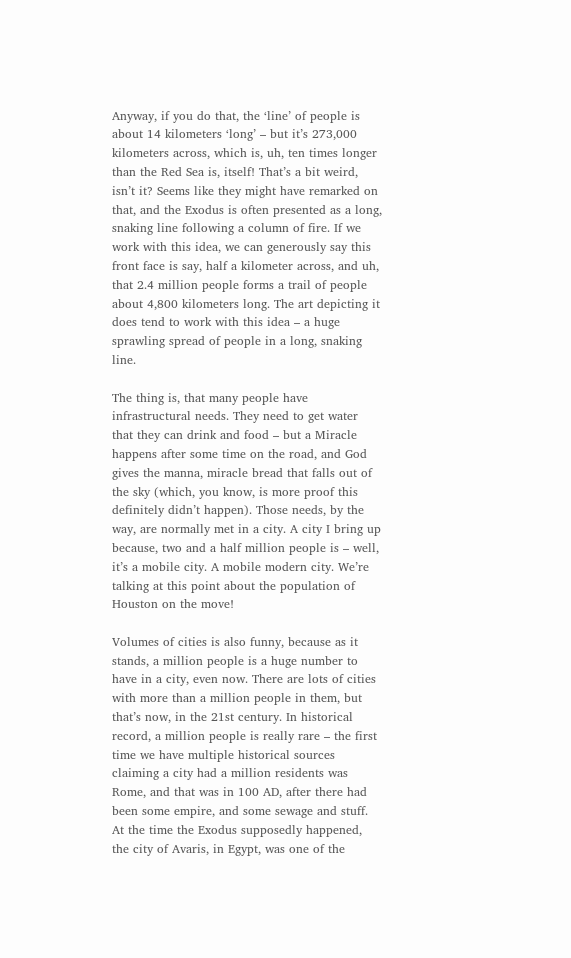Anyway, if you do that, the ‘line’ of people is about 14 kilometers ‘long’ – but it’s 273,000 kilometers across, which is, uh, ten times longer than the Red Sea is, itself! That’s a bit weird, isn’t it? Seems like they might have remarked on that, and the Exodus is often presented as a long, snaking line following a column of fire. If we work with this idea, we can generously say this front face is say, half a kilometer across, and uh, that 2.4 million people forms a trail of people about 4,800 kilometers long. The art depicting it does tend to work with this idea – a huge sprawling spread of people in a long, snaking line.

The thing is, that many people have infrastructural needs. They need to get water that they can drink and food – but a Miracle happens after some time on the road, and God gives the manna, miracle bread that falls out of the sky (which, you know, is more proof this definitely didn’t happen). Those needs, by the way, are normally met in a city. A city I bring up because, two and a half million people is – well, it’s a mobile city. A mobile modern city. We’re talking at this point about the population of Houston on the move!

Volumes of cities is also funny, because as it stands, a million people is a huge number to have in a city, even now. There are lots of cities with more than a million people in them, but that’s now, in the 21st century. In historical record, a million people is really rare – the first time we have multiple historical sources claiming a city had a million residents was Rome, and that was in 100 AD, after there had been some empire, and some sewage and stuff. At the time the Exodus supposedly happened, the city of Avaris, in Egypt, was one of the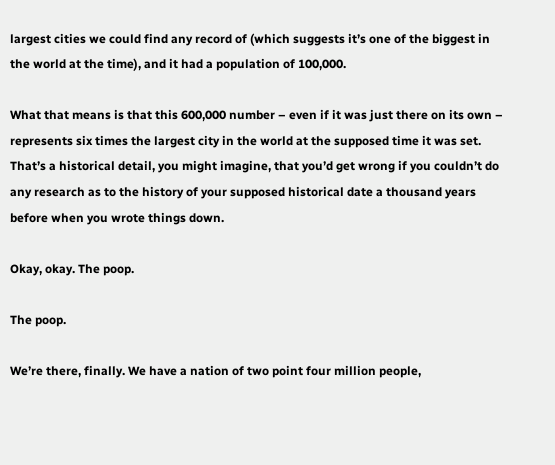largest cities we could find any record of (which suggests it’s one of the biggest in the world at the time), and it had a population of 100,000.

What that means is that this 600,000 number – even if it was just there on its own – represents six times the largest city in the world at the supposed time it was set. That’s a historical detail, you might imagine, that you’d get wrong if you couldn’t do any research as to the history of your supposed historical date a thousand years before when you wrote things down.

Okay, okay. The poop.

The poop.

We’re there, finally. We have a nation of two point four million people,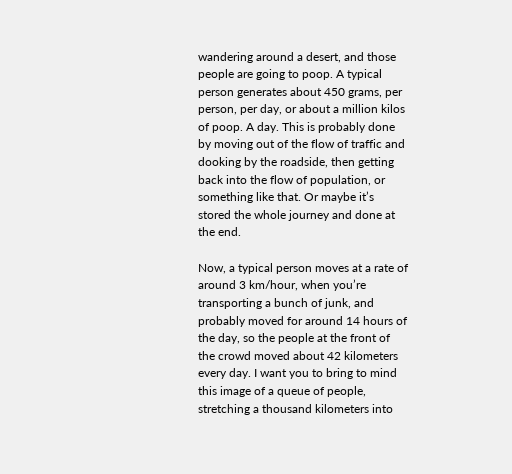wandering around a desert, and those people are going to poop. A typical person generates about 450 grams, per person, per day, or about a million kilos of poop. A day. This is probably done by moving out of the flow of traffic and dooking by the roadside, then getting back into the flow of population, or something like that. Or maybe it’s stored the whole journey and done at the end.

Now, a typical person moves at a rate of around 3 km/hour, when you’re transporting a bunch of junk, and probably moved for around 14 hours of the day, so the people at the front of the crowd moved about 42 kilometers every day. I want you to bring to mind this image of a queue of people, stretching a thousand kilometers into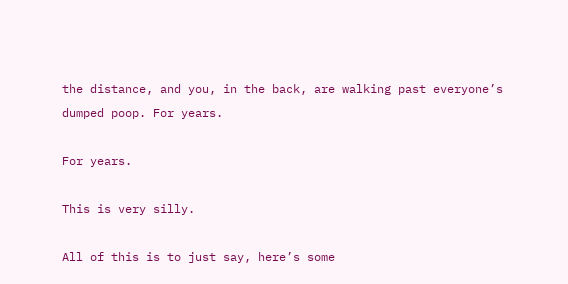the distance, and you, in the back, are walking past everyone’s dumped poop. For years.

For years.

This is very silly.

All of this is to just say, here’s some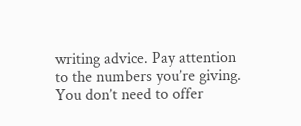writing advice. Pay attention to the numbers you’re giving. You don’t need to offer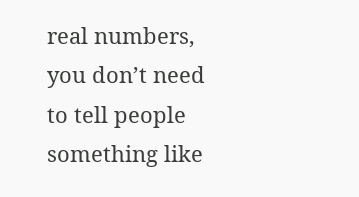real numbers, you don’t need to tell people something like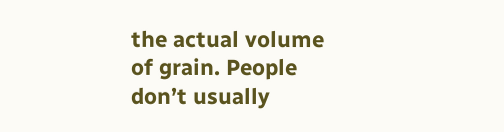the actual volume of grain. People don’t usually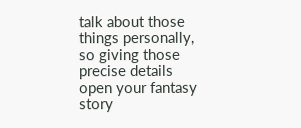talk about those things personally, so giving those precise details open your fantasy story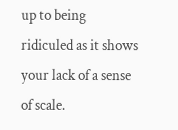up to being ridiculed as it shows your lack of a sense of scale.